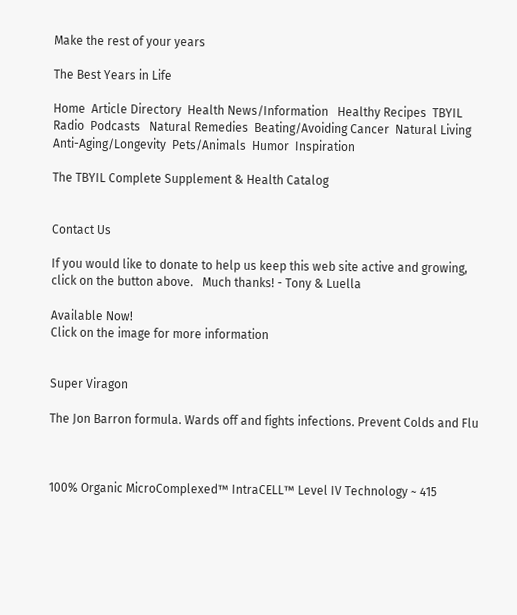Make the rest of your years

The Best Years in Life

Home  Article Directory  Health News/Information   Healthy Recipes  TBYIL Radio  Podcasts   Natural Remedies  Beating/Avoiding Cancer  Natural Living  Anti-Aging/Longevity  Pets/Animals  Humor  Inspiration

The TBYIL Complete Supplement & Health Catalog


Contact Us

If you would like to donate to help us keep this web site active and growing, click on the button above.   Much thanks! - Tony & Luella

Available Now!
Click on the image for more information


Super Viragon

The Jon Barron formula. Wards off and fights infections. Prevent Colds and Flu



100% Organic MicroComplexed™ IntraCELL™ Level IV Technology ~ 415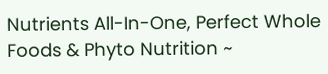Nutrients All-In-One, Perfect Whole Foods & Phyto Nutrition ~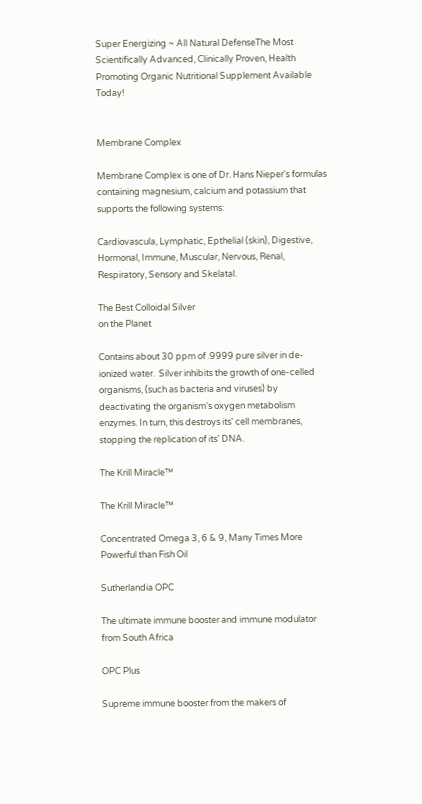Super Energizing ~ All Natural DefenseThe Most Scientifically Advanced, Clinically Proven, Health Promoting Organic Nutritional Supplement Available Today!


Membrane Complex

Membrane Complex is one of Dr. Hans Nieper's formulas containing magnesium, calcium and potassium that supports the following systems:

Cardiovascula, Lymphatic, Epthelial (skin), Digestive, Hormonal, Immune, Muscular, Nervous, Renal, Respiratory, Sensory and Skelatal.

The Best Colloidal Silver
on the Planet

Contains about 30 ppm of .9999 pure silver in de-ionized water.  Silver inhibits the growth of one-celled organisms, (such as bacteria and viruses) by deactivating the organism's oxygen metabolism enzymes. In turn, this destroys its' cell membranes, stopping the replication of its' DNA.

The Krill Miracle™

The Krill Miracle™

Concentrated Omega 3, 6 & 9, Many Times More Powerful than Fish Oil

Sutherlandia OPC

The ultimate immune booster and immune modulator from South Africa

OPC Plus

Supreme immune booster from the makers of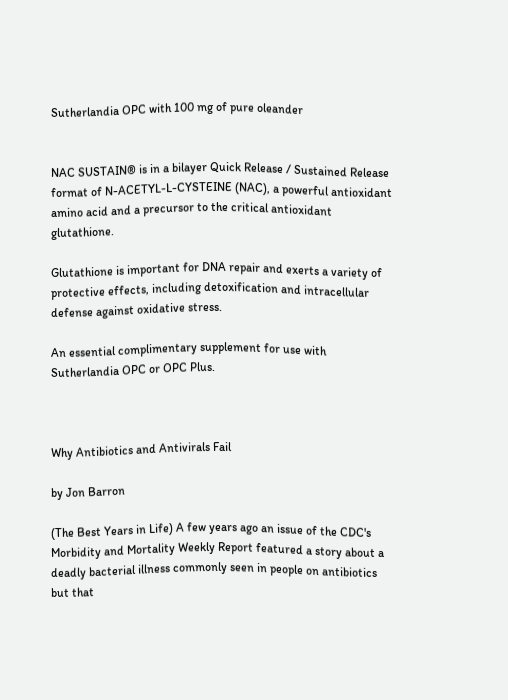Sutherlandia OPC with 100 mg of pure oleander


NAC SUSTAIN® is in a bilayer Quick Release / Sustained Release format of N-ACETYL-L-CYSTEINE (NAC), a powerful antioxidant amino acid and a precursor to the critical antioxidant glutathione.

Glutathione is important for DNA repair and exerts a variety of protective effects, including detoxification and intracellular defense against oxidative stress.

An essential complimentary supplement for use with Sutherlandia OPC or OPC Plus.



Why Antibiotics and Antivirals Fail

by Jon Barron

(The Best Years in Life) A few years ago an issue of the CDC's Morbidity and Mortality Weekly Report featured a story about a deadly bacterial illness commonly seen in people on antibiotics but that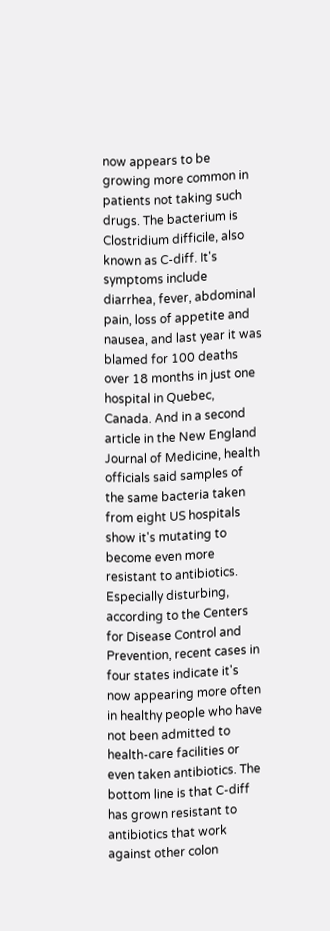now appears to be growing more common in patients not taking such drugs. The bacterium is Clostridium difficile, also known as C-diff. It's symptoms include diarrhea, fever, abdominal pain, loss of appetite and nausea, and last year it was blamed for 100 deaths over 18 months in just one hospital in Quebec, Canada. And in a second article in the New England Journal of Medicine, health officials said samples of the same bacteria taken from eight US hospitals show it's mutating to become even more resistant to antibiotics. Especially disturbing, according to the Centers for Disease Control and Prevention, recent cases in four states indicate it's now appearing more often in healthy people who have not been admitted to health-care facilities or even taken antibiotics. The bottom line is that C-diff has grown resistant to antibiotics that work against other colon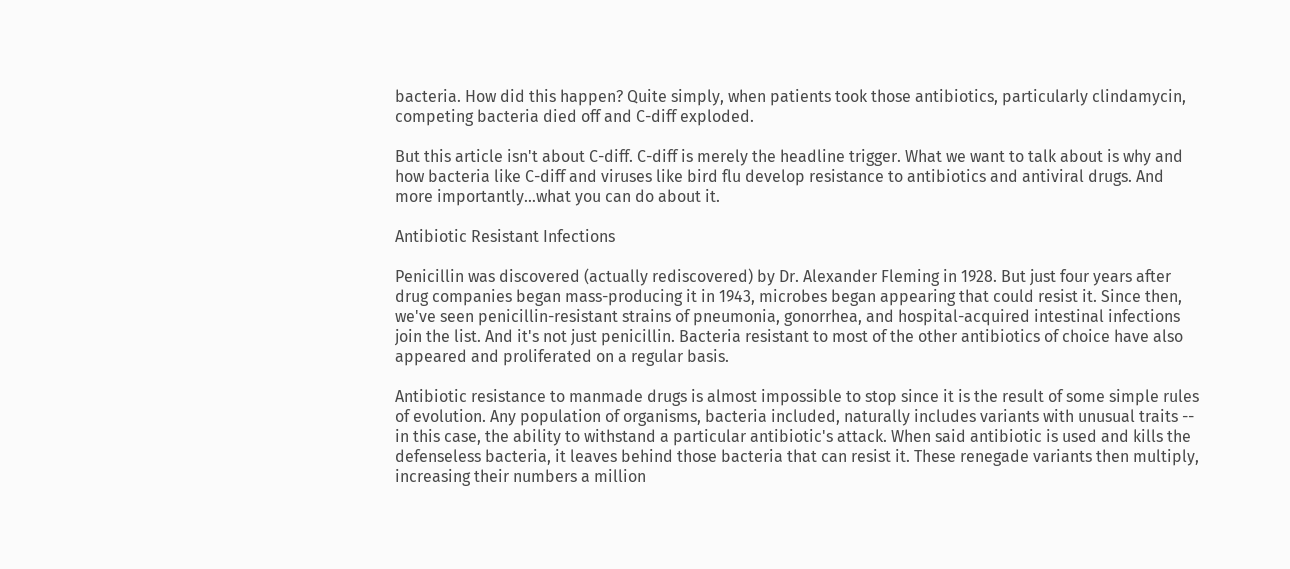bacteria. How did this happen? Quite simply, when patients took those antibiotics, particularly clindamycin, competing bacteria died off and C-diff exploded.

But this article isn't about C-diff. C-diff is merely the headline trigger. What we want to talk about is why and how bacteria like C-diff and viruses like bird flu develop resistance to antibiotics and antiviral drugs. And more importantly…what you can do about it.

Antibiotic Resistant Infections

Penicillin was discovered (actually rediscovered) by Dr. Alexander Fleming in 1928. But just four years after drug companies began mass-producing it in 1943, microbes began appearing that could resist it. Since then, we've seen penicillin-resistant strains of pneumonia, gonorrhea, and hospital-acquired intestinal infections join the list. And it's not just penicillin. Bacteria resistant to most of the other antibiotics of choice have also appeared and proliferated on a regular basis.

Antibiotic resistance to manmade drugs is almost impossible to stop since it is the result of some simple rules of evolution. Any population of organisms, bacteria included, naturally includes variants with unusual traits -- in this case, the ability to withstand a particular antibiotic's attack. When said antibiotic is used and kills the defenseless bacteria, it leaves behind those bacteria that can resist it. These renegade variants then multiply, increasing their numbers a million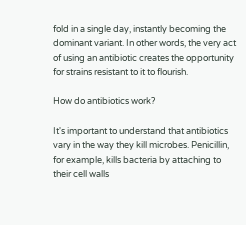fold in a single day, instantly becoming the dominant variant. In other words, the very act of using an antibiotic creates the opportunity for strains resistant to it to flourish.

How do antibiotics work?

It's important to understand that antibiotics vary in the way they kill microbes. Penicillin, for example, kills bacteria by attaching to their cell walls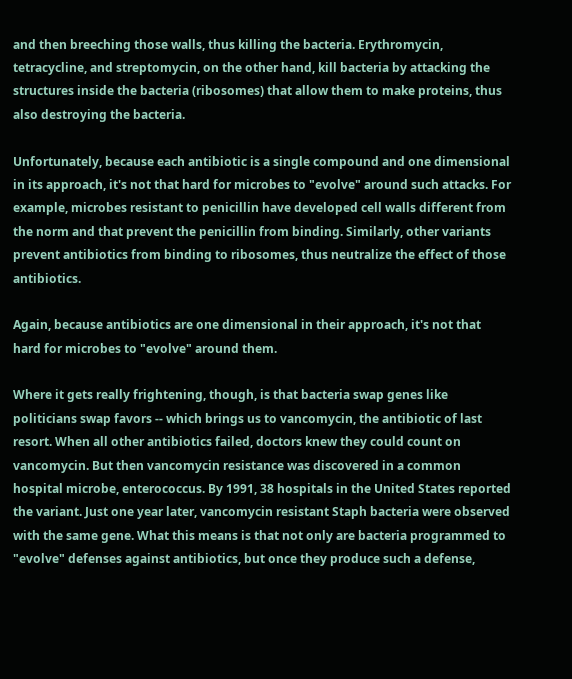and then breeching those walls, thus killing the bacteria. Erythromycin, tetracycline, and streptomycin, on the other hand, kill bacteria by attacking the structures inside the bacteria (ribosomes) that allow them to make proteins, thus also destroying the bacteria.

Unfortunately, because each antibiotic is a single compound and one dimensional in its approach, it's not that hard for microbes to "evolve" around such attacks. For example, microbes resistant to penicillin have developed cell walls different from the norm and that prevent the penicillin from binding. Similarly, other variants prevent antibiotics from binding to ribosomes, thus neutralize the effect of those antibiotics.

Again, because antibiotics are one dimensional in their approach, it's not that hard for microbes to "evolve" around them.

Where it gets really frightening, though, is that bacteria swap genes like politicians swap favors -- which brings us to vancomycin, the antibiotic of last resort. When all other antibiotics failed, doctors knew they could count on vancomycin. But then vancomycin resistance was discovered in a common hospital microbe, enterococcus. By 1991, 38 hospitals in the United States reported the variant. Just one year later, vancomycin resistant Staph bacteria were observed with the same gene. What this means is that not only are bacteria programmed to "evolve" defenses against antibiotics, but once they produce such a defense,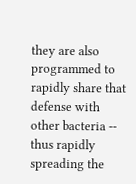they are also programmed to rapidly share that defense with other bacteria -- thus rapidly spreading the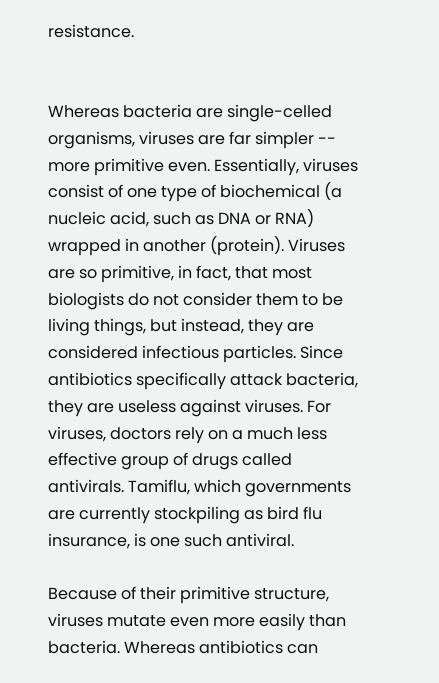resistance.


Whereas bacteria are single-celled organisms, viruses are far simpler -- more primitive even. Essentially, viruses consist of one type of biochemical (a nucleic acid, such as DNA or RNA) wrapped in another (protein). Viruses are so primitive, in fact, that most biologists do not consider them to be living things, but instead, they are considered infectious particles. Since antibiotics specifically attack bacteria, they are useless against viruses. For viruses, doctors rely on a much less effective group of drugs called antivirals. Tamiflu, which governments are currently stockpiling as bird flu insurance, is one such antiviral.

Because of their primitive structure, viruses mutate even more easily than bacteria. Whereas antibiotics can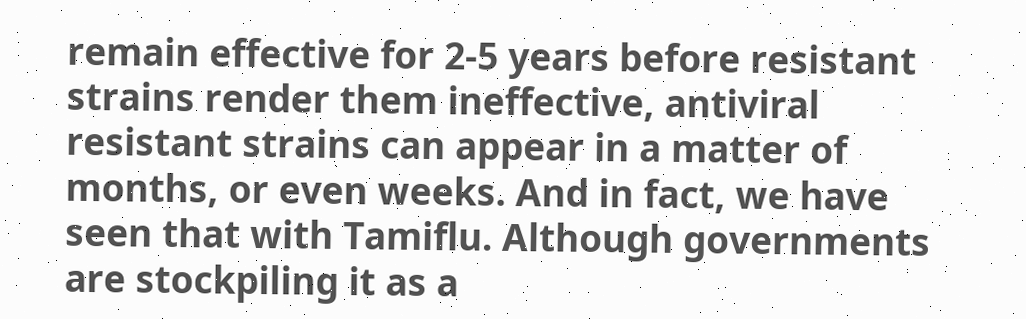remain effective for 2-5 years before resistant strains render them ineffective, antiviral resistant strains can appear in a matter of months, or even weeks. And in fact, we have seen that with Tamiflu. Although governments are stockpiling it as a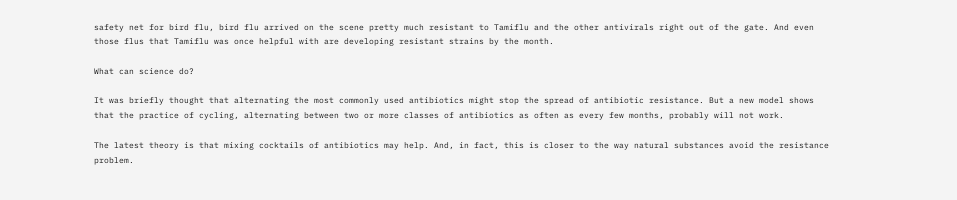safety net for bird flu, bird flu arrived on the scene pretty much resistant to Tamiflu and the other antivirals right out of the gate. And even those flus that Tamiflu was once helpful with are developing resistant strains by the month.

What can science do?

It was briefly thought that alternating the most commonly used antibiotics might stop the spread of antibiotic resistance. But a new model shows that the practice of cycling, alternating between two or more classes of antibiotics as often as every few months, probably will not work.

The latest theory is that mixing cocktails of antibiotics may help. And, in fact, this is closer to the way natural substances avoid the resistance problem.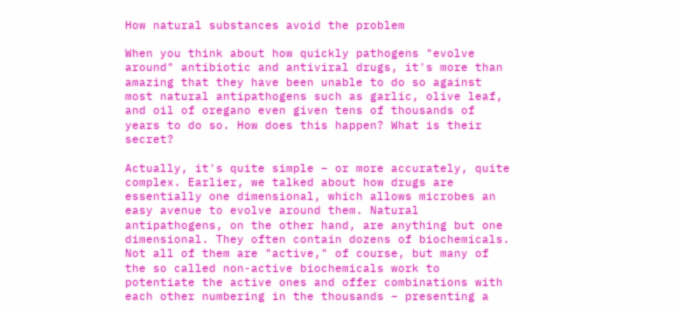How natural substances avoid the problem

When you think about how quickly pathogens "evolve around" antibiotic and antiviral drugs, it's more than amazing that they have been unable to do so against most natural antipathogens such as garlic, olive leaf, and oil of oregano even given tens of thousands of years to do so. How does this happen? What is their secret?

Actually, it's quite simple – or more accurately, quite complex. Earlier, we talked about how drugs are essentially one dimensional, which allows microbes an easy avenue to evolve around them. Natural antipathogens, on the other hand, are anything but one dimensional. They often contain dozens of biochemicals. Not all of them are "active," of course, but many of the so called non-active biochemicals work to potentiate the active ones and offer combinations with each other numbering in the thousands – presenting a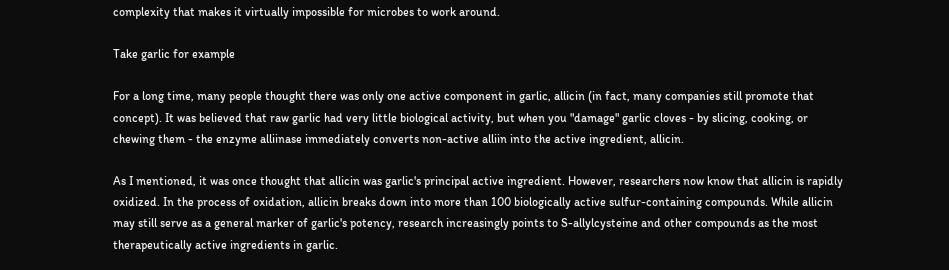complexity that makes it virtually impossible for microbes to work around.

Take garlic for example

For a long time, many people thought there was only one active component in garlic, allicin (in fact, many companies still promote that concept). It was believed that raw garlic had very little biological activity, but when you "damage" garlic cloves - by slicing, cooking, or chewing them - the enzyme alliinase immediately converts non-active alliin into the active ingredient, allicin.

As I mentioned, it was once thought that allicin was garlic's principal active ingredient. However, researchers now know that allicin is rapidly oxidized. In the process of oxidation, allicin breaks down into more than 100 biologically active sulfur-containing compounds. While allicin may still serve as a general marker of garlic's potency, research increasingly points to S-allylcysteine and other compounds as the most therapeutically active ingredients in garlic.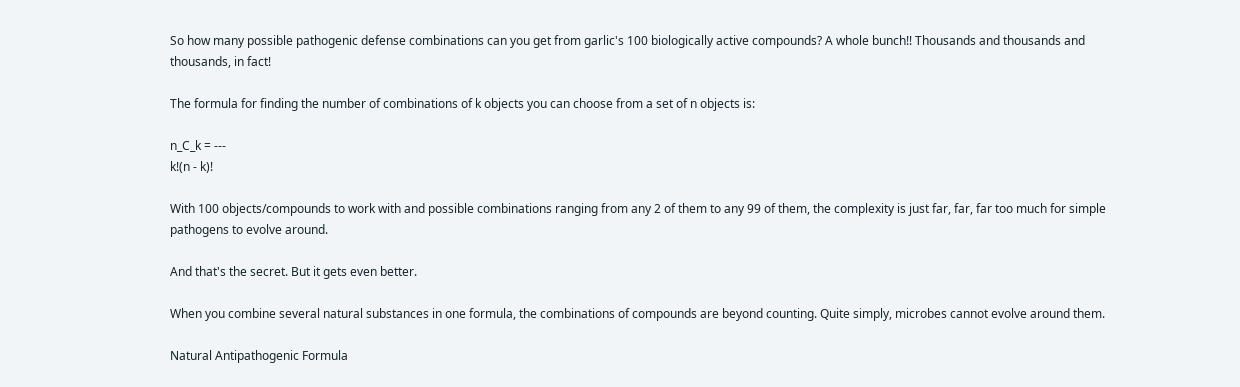So how many possible pathogenic defense combinations can you get from garlic's 100 biologically active compounds? A whole bunch!! Thousands and thousands and thousands, in fact!

The formula for finding the number of combinations of k objects you can choose from a set of n objects is:

n_C_k = ---
k!(n - k)!

With 100 objects/compounds to work with and possible combinations ranging from any 2 of them to any 99 of them, the complexity is just far, far, far too much for simple pathogens to evolve around.

And that's the secret. But it gets even better.

When you combine several natural substances in one formula, the combinations of compounds are beyond counting. Quite simply, microbes cannot evolve around them.

Natural Antipathogenic Formula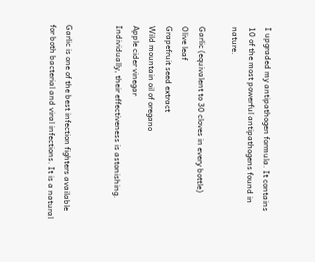I upgraded my antipathogen formula. It contains 10 of the most powerful antipathogens found in nature.

Garlic (equivalent to 30 cloves in every bottle)
Olive leaf
Grapefruit seed extract
Wild mountain oil of oregano
Apple cider vinegar
Individually, their effectiveness is astonishing.


Garlic is one of the best infection fighters available for both bacterial and viral infections. It is a natural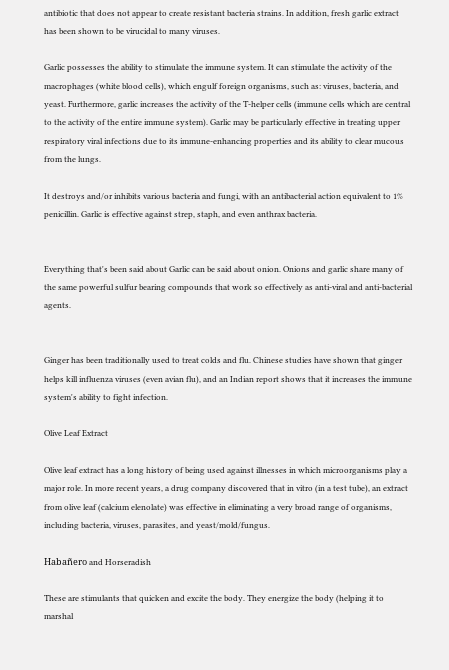antibiotic that does not appear to create resistant bacteria strains. In addition, fresh garlic extract has been shown to be virucidal to many viruses.

Garlic possesses the ability to stimulate the immune system. It can stimulate the activity of the macrophages (white blood cells), which engulf foreign organisms, such as: viruses, bacteria, and yeast. Furthermore, garlic increases the activity of the T-helper cells (immune cells which are central to the activity of the entire immune system). Garlic may be particularly effective in treating upper respiratory viral infections due to its immune-enhancing properties and its ability to clear mucous from the lungs.

It destroys and/or inhibits various bacteria and fungi, with an antibacterial action equivalent to 1% penicillin. Garlic is effective against strep, staph, and even anthrax bacteria.


Everything that's been said about Garlic can be said about onion. Onions and garlic share many of the same powerful sulfur bearing compounds that work so effectively as anti-viral and anti-bacterial agents.


Ginger has been traditionally used to treat colds and flu. Chinese studies have shown that ginger helps kill influenza viruses (even avian flu), and an Indian report shows that it increases the immune system's ability to fight infection.

Olive Leaf Extract

Olive leaf extract has a long history of being used against illnesses in which microorganisms play a major role. In more recent years, a drug company discovered that in vitro (in a test tube), an extract from olive leaf (calcium elenolate) was effective in eliminating a very broad range of organisms, including bacteria, viruses, parasites, and yeast/mold/fungus.

Habañero and Horseradish

These are stimulants that quicken and excite the body. They energize the body (helping it to marshal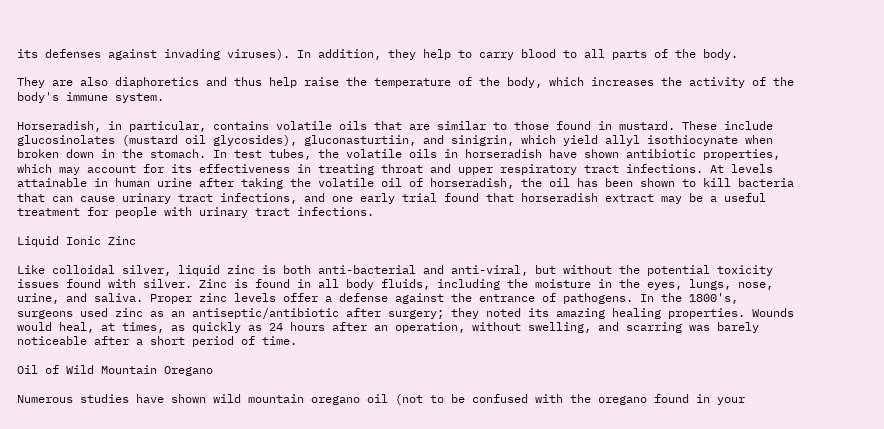its defenses against invading viruses). In addition, they help to carry blood to all parts of the body.

They are also diaphoretics and thus help raise the temperature of the body, which increases the activity of the body's immune system.

Horseradish, in particular, contains volatile oils that are similar to those found in mustard. These include glucosinolates (mustard oil glycosides), gluconasturtiin, and sinigrin, which yield allyl isothiocynate when broken down in the stomach. In test tubes, the volatile oils in horseradish have shown antibiotic properties, which may account for its effectiveness in treating throat and upper respiratory tract infections. At levels attainable in human urine after taking the volatile oil of horseradish, the oil has been shown to kill bacteria that can cause urinary tract infections, and one early trial found that horseradish extract may be a useful treatment for people with urinary tract infections.

Liquid Ionic Zinc

Like colloidal silver, liquid zinc is both anti-bacterial and anti-viral, but without the potential toxicity issues found with silver. Zinc is found in all body fluids, including the moisture in the eyes, lungs, nose, urine, and saliva. Proper zinc levels offer a defense against the entrance of pathogens. In the 1800's, surgeons used zinc as an antiseptic/antibiotic after surgery; they noted its amazing healing properties. Wounds would heal, at times, as quickly as 24 hours after an operation, without swelling, and scarring was barely noticeable after a short period of time.

Oil of Wild Mountain Oregano

Numerous studies have shown wild mountain oregano oil (not to be confused with the oregano found in your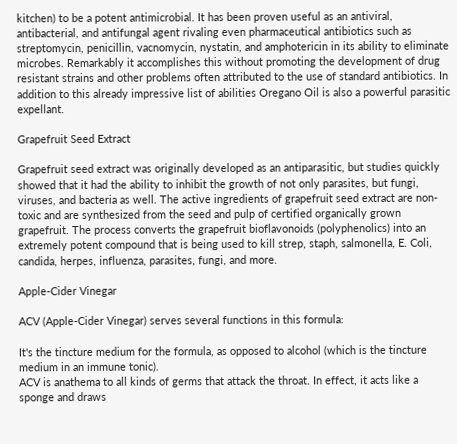kitchen) to be a potent antimicrobial. It has been proven useful as an antiviral, antibacterial, and antifungal agent rivaling even pharmaceutical antibiotics such as streptomycin, penicillin, vacnomycin, nystatin, and amphotericin in its ability to eliminate microbes. Remarkably it accomplishes this without promoting the development of drug resistant strains and other problems often attributed to the use of standard antibiotics. In addition to this already impressive list of abilities Oregano Oil is also a powerful parasitic expellant.

Grapefruit Seed Extract

Grapefruit seed extract was originally developed as an antiparasitic, but studies quickly showed that it had the ability to inhibit the growth of not only parasites, but fungi, viruses, and bacteria as well. The active ingredients of grapefruit seed extract are non-toxic and are synthesized from the seed and pulp of certified organically grown grapefruit. The process converts the grapefruit bioflavonoids (polyphenolics) into an extremely potent compound that is being used to kill strep, staph, salmonella, E. Coli, candida, herpes, influenza, parasites, fungi, and more.

Apple-Cider Vinegar

ACV (Apple-Cider Vinegar) serves several functions in this formula:

It's the tincture medium for the formula, as opposed to alcohol (which is the tincture medium in an immune tonic).
ACV is anathema to all kinds of germs that attack the throat. In effect, it acts like a sponge and draws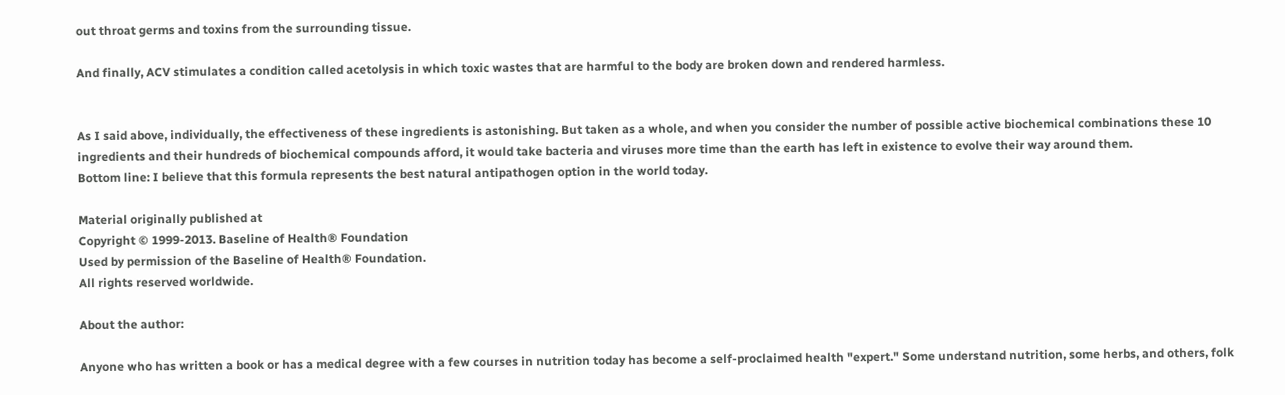out throat germs and toxins from the surrounding tissue.

And finally, ACV stimulates a condition called acetolysis in which toxic wastes that are harmful to the body are broken down and rendered harmless.


As I said above, individually, the effectiveness of these ingredients is astonishing. But taken as a whole, and when you consider the number of possible active biochemical combinations these 10 ingredients and their hundreds of biochemical compounds afford, it would take bacteria and viruses more time than the earth has left in existence to evolve their way around them.
Bottom line: I believe that this formula represents the best natural antipathogen option in the world today.

Material originally published at
Copyright © 1999-2013. Baseline of Health® Foundation
Used by permission of the Baseline of Health® Foundation.
All rights reserved worldwide.

About the author:

Anyone who has written a book or has a medical degree with a few courses in nutrition today has become a self-proclaimed health "expert." Some understand nutrition, some herbs, and others, folk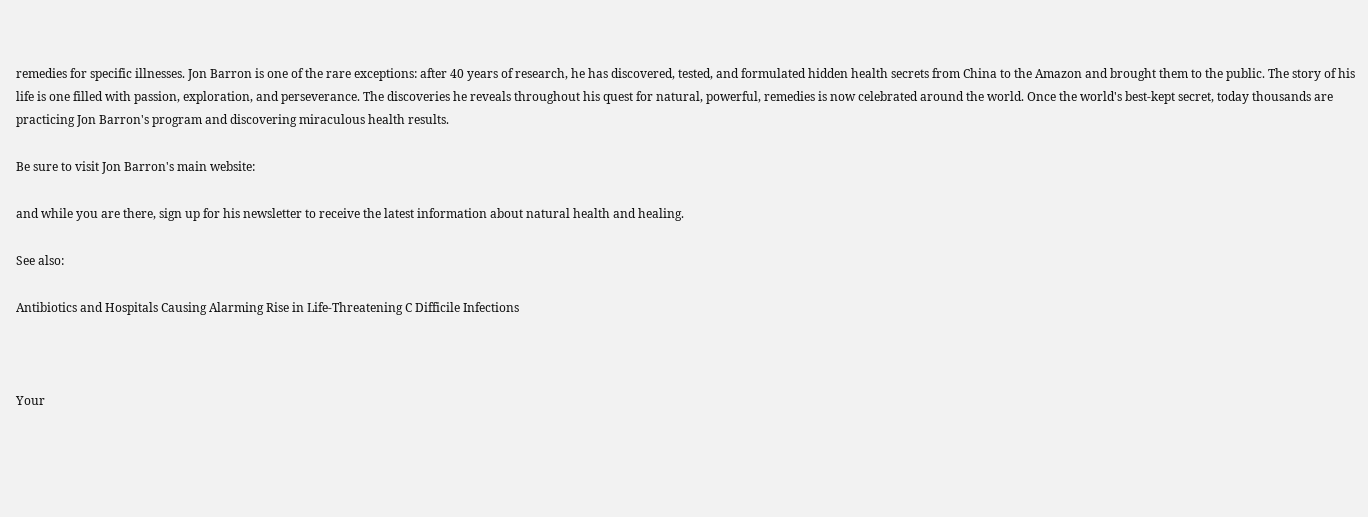remedies for specific illnesses. Jon Barron is one of the rare exceptions: after 40 years of research, he has discovered, tested, and formulated hidden health secrets from China to the Amazon and brought them to the public. The story of his life is one filled with passion, exploration, and perseverance. The discoveries he reveals throughout his quest for natural, powerful, remedies is now celebrated around the world. Once the world's best-kept secret, today thousands are practicing Jon Barron's program and discovering miraculous health results.

Be sure to visit Jon Barron's main website:

and while you are there, sign up for his newsletter to receive the latest information about natural health and healing.

See also:

Antibiotics and Hospitals Causing Alarming Rise in Life-Threatening C Difficile Infections



Your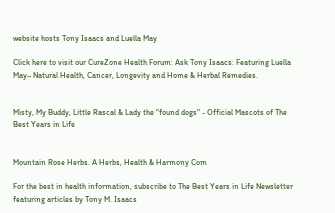website hosts Tony Isaacs and Luella May

Click here to visit our CureZone Health Forum: Ask Tony Isaacs: Featuring Luella May– Natural Health, Cancer, Longevity and Home & Herbal Remedies.


Misty, My Buddy, Little Rascal & Lady the "found dogs" - Official Mascots of The Best Years in Life


Mountain Rose Herbs. A Herbs, Health & Harmony Com

For the best in health information, subscribe to The Best Years in Life Newsletter featuring articles by Tony M. Isaacs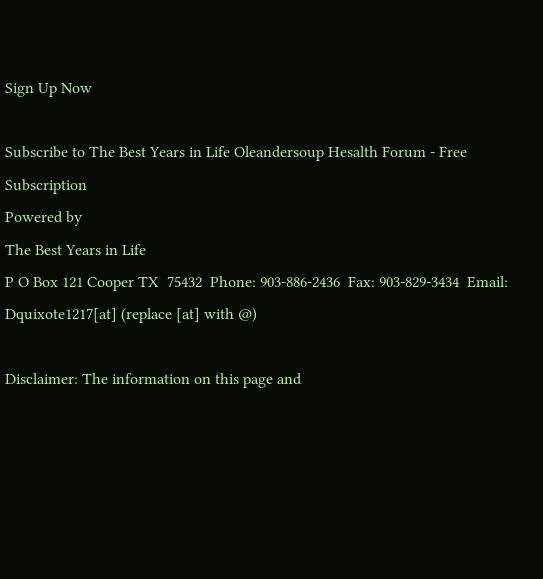Sign Up Now

Subscribe to The Best Years in Life Oleandersoup Hesalth Forum - Free Subscription
Powered by
The Best Years in Life
P O Box 121 Cooper TX  75432  Phone: 903-886-2436  Fax: 903-829-3434  Email: Dquixote1217[at] (replace [at] with @)

Disclaimer: The information on this page and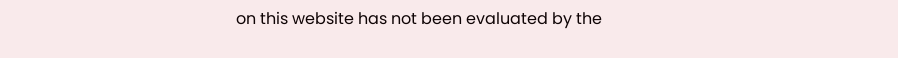on this website has not been evaluated by the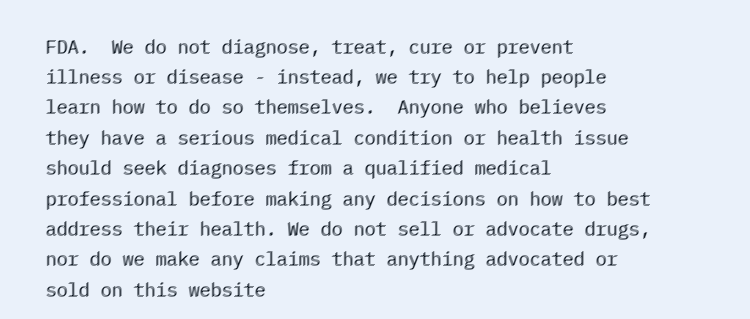FDA.  We do not diagnose, treat, cure or prevent illness or disease - instead, we try to help people learn how to do so themselves.  Anyone who believes they have a serious medical condition or health issue should seek diagnoses from a qualified medical professional before making any decisions on how to best address their health. We do not sell or advocate drugs, nor do we make any claims that anything advocated or sold on this website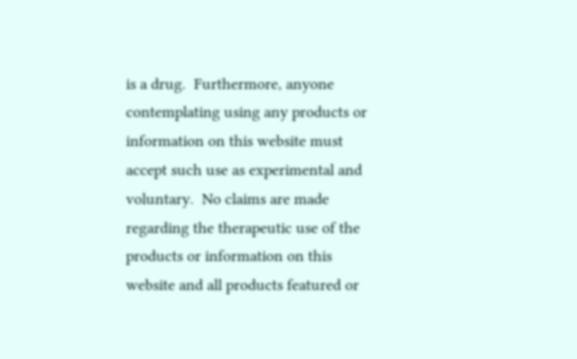is a drug.  Furthermore, anyone contemplating using any products or information on this website must accept such use as experimental and voluntary.  No claims are made regarding the therapeutic use of the products or information on this website and all products featured or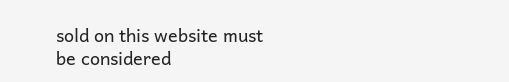sold on this website must be considered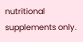nutritional supplements only.